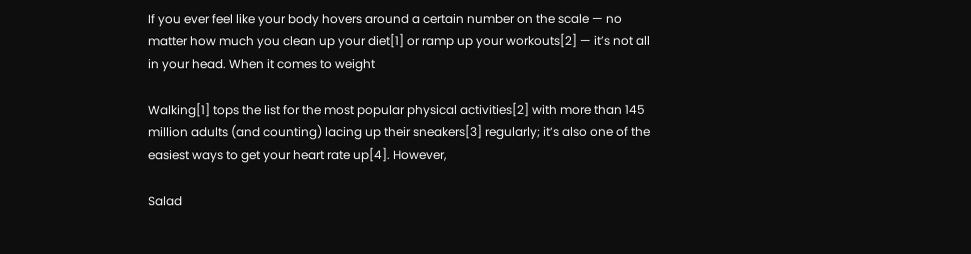If you ever feel like your body hovers around a certain number on the scale — no matter how much you clean up your diet[1] or ramp up your workouts[2] — it’s not all in your head. When it comes to weight

Walking[1] tops the list for the most popular physical activities[2] with more than 145 million adults (and counting) lacing up their sneakers[3] regularly; it’s also one of the easiest ways to get your heart rate up[4]. However,

Salad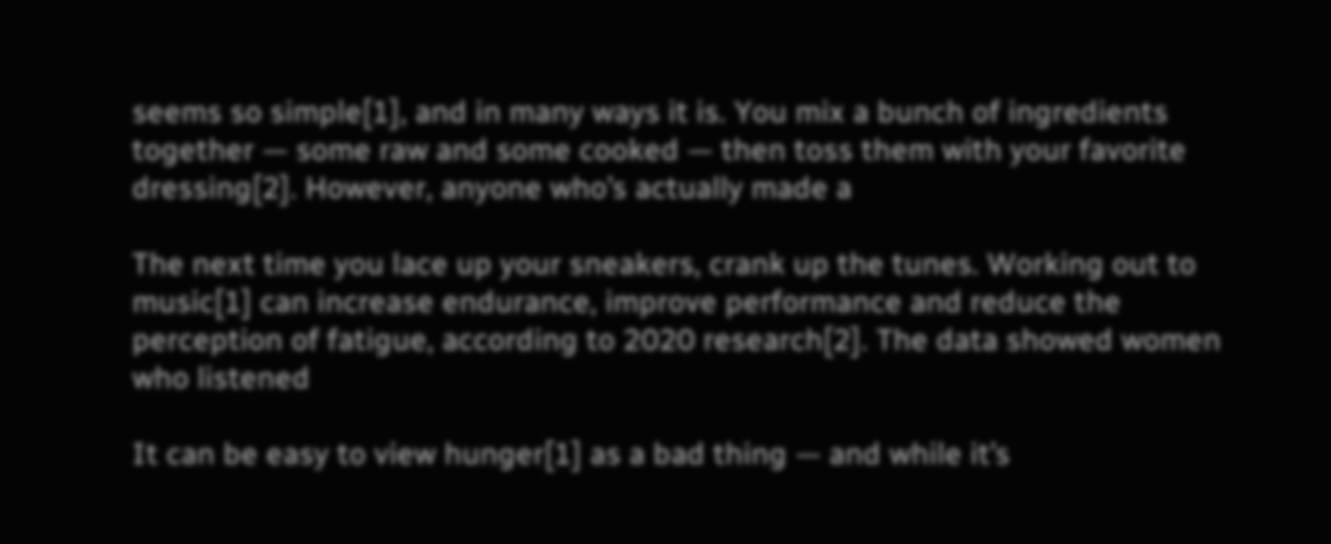seems so simple[1], and in many ways it is. You mix a bunch of ingredients together — some raw and some cooked — then toss them with your favorite dressing[2]. However, anyone who’s actually made a

The next time you lace up your sneakers, crank up the tunes. Working out to music[1] can increase endurance, improve performance and reduce the perception of fatigue, according to 2020 research[2]. The data showed women who listened

It can be easy to view hunger[1] as a bad thing — and while it’s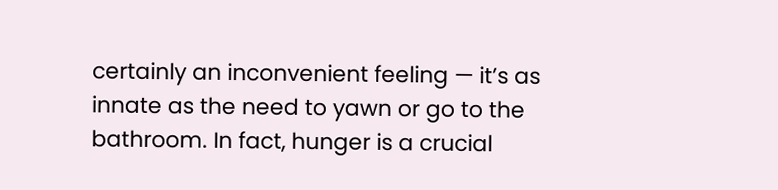certainly an inconvenient feeling — it’s as innate as the need to yawn or go to the bathroom. In fact, hunger is a crucial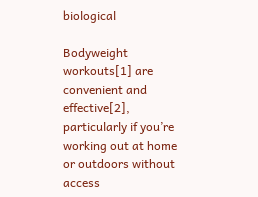biological

Bodyweight workouts[1] are convenient and effective[2], particularly if you’re working out at home or outdoors without access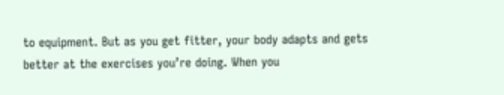to equipment. But as you get fitter, your body adapts and gets better at the exercises you’re doing. When you